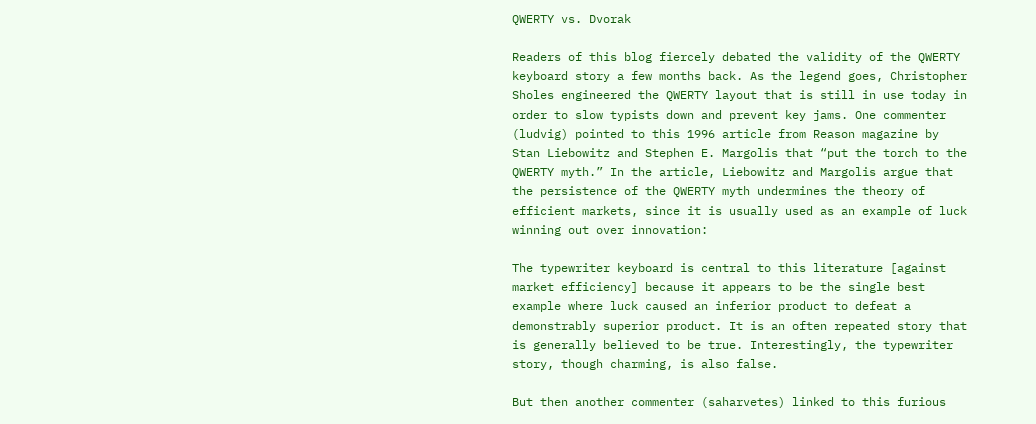QWERTY vs. Dvorak

Readers of this blog fiercely debated the validity of the QWERTY keyboard story a few months back. As the legend goes, Christopher Sholes engineered the QWERTY layout that is still in use today in order to slow typists down and prevent key jams. One commenter (ludvig) pointed to this 1996 article from Reason magazine by Stan Liebowitz and Stephen E. Margolis that “put the torch to the QWERTY myth.” In the article, Liebowitz and Margolis argue that the persistence of the QWERTY myth undermines the theory of efficient markets, since it is usually used as an example of luck winning out over innovation:

The typewriter keyboard is central to this literature [against market efficiency] because it appears to be the single best example where luck caused an inferior product to defeat a demonstrably superior product. It is an often repeated story that is generally believed to be true. Interestingly, the typewriter story, though charming, is also false.

But then another commenter (saharvetes) linked to this furious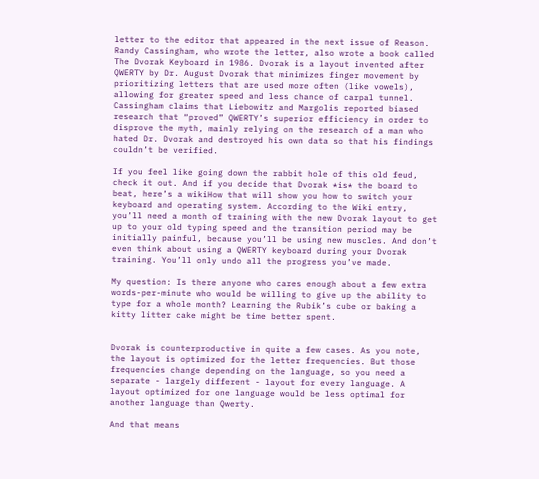letter to the editor that appeared in the next issue of Reason. Randy Cassingham, who wrote the letter, also wrote a book called The Dvorak Keyboard in 1986. Dvorak is a layout invented after QWERTY by Dr. August Dvorak that minimizes finger movement by prioritizing letters that are used more often (like vowels), allowing for greater speed and less chance of carpal tunnel. Cassingham claims that Liebowitz and Margolis reported biased research that “proved” QWERTY’s superior efficiency in order to disprove the myth, mainly relying on the research of a man who hated Dr. Dvorak and destroyed his own data so that his findings couldn’t be verified.

If you feel like going down the rabbit hole of this old feud, check it out. And if you decide that Dvorak *is* the board to beat, here’s a wikiHow that will show you how to switch your keyboard and operating system. According to the Wiki entry, you’ll need a month of training with the new Dvorak layout to get up to your old typing speed and the transition period may be initially painful, because you’ll be using new muscles. And don’t even think about using a QWERTY keyboard during your Dvorak training. You’ll only undo all the progress you’ve made.

My question: Is there anyone who cares enough about a few extra words-per-minute who would be willing to give up the ability to type for a whole month? Learning the Rubik’s cube or baking a kitty litter cake might be time better spent.


Dvorak is counterproductive in quite a few cases. As you note, the layout is optimized for the letter frequencies. But those frequencies change depending on the language, so you need a separate - largely different - layout for every language. A layout optimized for one language would be less optimal for another language than Qwerty.

And that means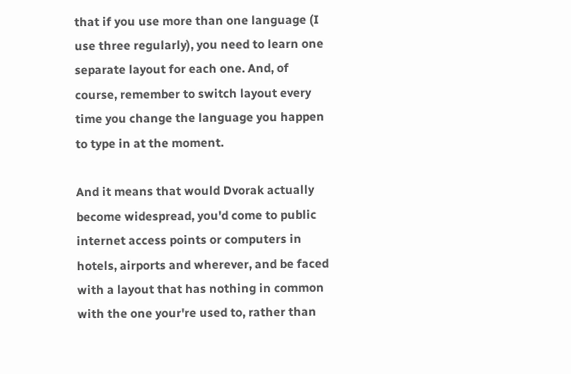that if you use more than one language (I use three regularly), you need to learn one separate layout for each one. And, of course, remember to switch layout every time you change the language you happen to type in at the moment.

And it means that would Dvorak actually become widespread, you'd come to public internet access points or computers in hotels, airports and wherever, and be faced with a layout that has nothing in common with the one your're used to, rather than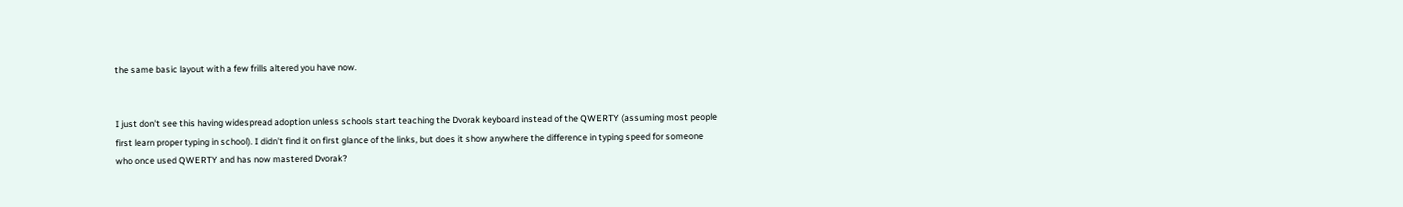the same basic layout with a few frills altered you have now.


I just don't see this having widespread adoption unless schools start teaching the Dvorak keyboard instead of the QWERTY (assuming most people first learn proper typing in school). I didn't find it on first glance of the links, but does it show anywhere the difference in typing speed for someone who once used QWERTY and has now mastered Dvorak?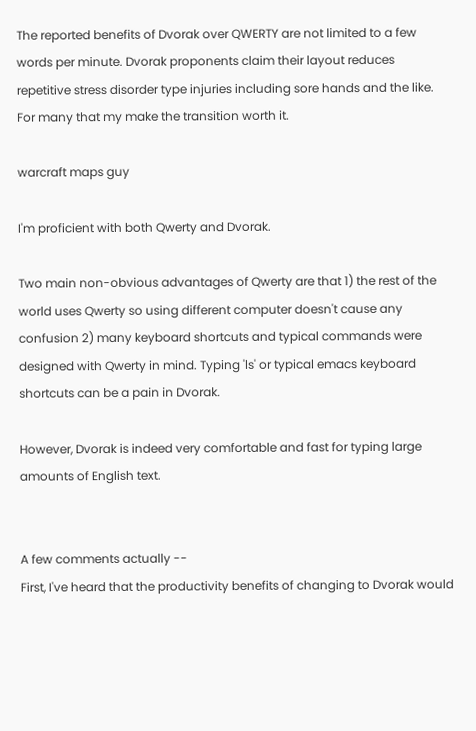The reported benefits of Dvorak over QWERTY are not limited to a few words per minute. Dvorak proponents claim their layout reduces repetitive stress disorder type injuries including sore hands and the like. For many that my make the transition worth it.

warcraft maps guy

I'm proficient with both Qwerty and Dvorak.

Two main non-obvious advantages of Qwerty are that 1) the rest of the world uses Qwerty so using different computer doesn't cause any confusion 2) many keyboard shortcuts and typical commands were designed with Qwerty in mind. Typing 'ls' or typical emacs keyboard shortcuts can be a pain in Dvorak.

However, Dvorak is indeed very comfortable and fast for typing large amounts of English text.


A few comments actually --
First, I've heard that the productivity benefits of changing to Dvorak would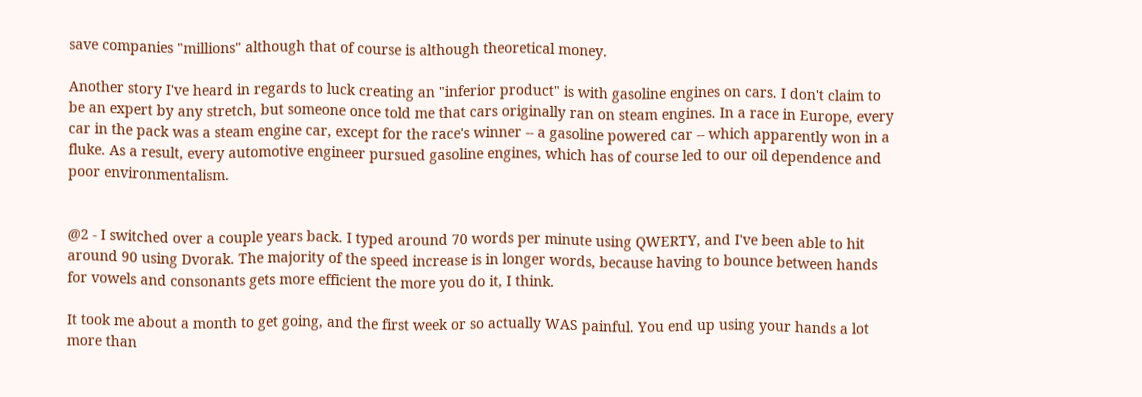save companies "millions" although that of course is although theoretical money.

Another story I've heard in regards to luck creating an "inferior product" is with gasoline engines on cars. I don't claim to be an expert by any stretch, but someone once told me that cars originally ran on steam engines. In a race in Europe, every car in the pack was a steam engine car, except for the race's winner -- a gasoline powered car -- which apparently won in a fluke. As a result, every automotive engineer pursued gasoline engines, which has of course led to our oil dependence and poor environmentalism.


@2 - I switched over a couple years back. I typed around 70 words per minute using QWERTY, and I've been able to hit around 90 using Dvorak. The majority of the speed increase is in longer words, because having to bounce between hands for vowels and consonants gets more efficient the more you do it, I think.

It took me about a month to get going, and the first week or so actually WAS painful. You end up using your hands a lot more than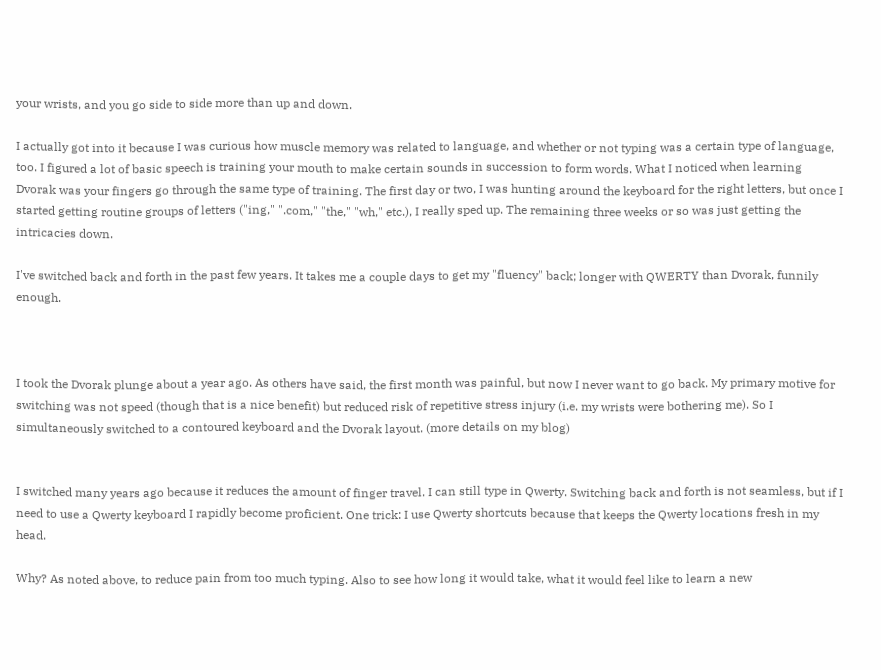your wrists, and you go side to side more than up and down.

I actually got into it because I was curious how muscle memory was related to language, and whether or not typing was a certain type of language, too. I figured a lot of basic speech is training your mouth to make certain sounds in succession to form words. What I noticed when learning Dvorak was your fingers go through the same type of training. The first day or two, I was hunting around the keyboard for the right letters, but once I started getting routine groups of letters ("ing," ".com," "the," "wh," etc.), I really sped up. The remaining three weeks or so was just getting the intricacies down.

I've switched back and forth in the past few years. It takes me a couple days to get my "fluency" back; longer with QWERTY than Dvorak, funnily enough.



I took the Dvorak plunge about a year ago. As others have said, the first month was painful, but now I never want to go back. My primary motive for switching was not speed (though that is a nice benefit) but reduced risk of repetitive stress injury (i.e. my wrists were bothering me). So I simultaneously switched to a contoured keyboard and the Dvorak layout. (more details on my blog)


I switched many years ago because it reduces the amount of finger travel. I can still type in Qwerty. Switching back and forth is not seamless, but if I need to use a Qwerty keyboard I rapidly become proficient. One trick: I use Qwerty shortcuts because that keeps the Qwerty locations fresh in my head.

Why? As noted above, to reduce pain from too much typing. Also to see how long it would take, what it would feel like to learn a new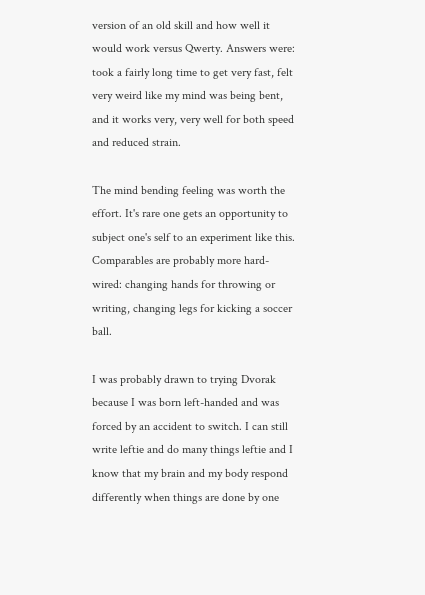version of an old skill and how well it would work versus Qwerty. Answers were: took a fairly long time to get very fast, felt very weird like my mind was being bent, and it works very, very well for both speed and reduced strain.

The mind bending feeling was worth the effort. It's rare one gets an opportunity to subject one's self to an experiment like this. Comparables are probably more hard-wired: changing hands for throwing or writing, changing legs for kicking a soccer ball.

I was probably drawn to trying Dvorak because I was born left-handed and was forced by an accident to switch. I can still write leftie and do many things leftie and I know that my brain and my body respond differently when things are done by one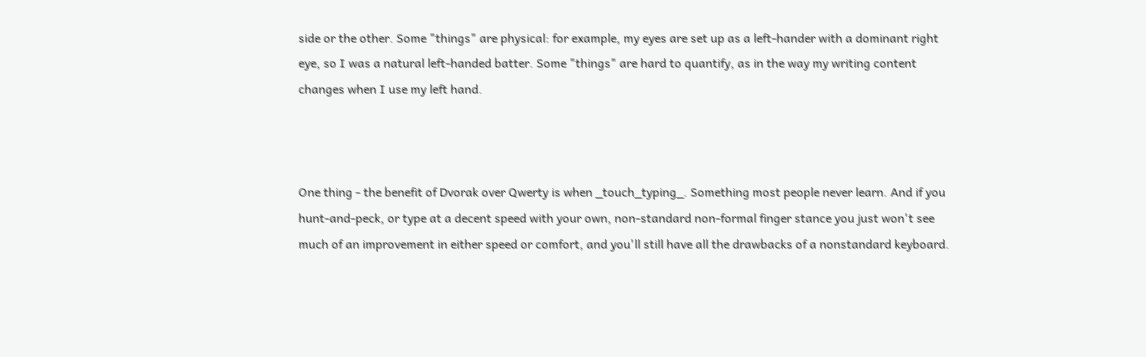side or the other. Some "things" are physical: for example, my eyes are set up as a left-hander with a dominant right eye, so I was a natural left-handed batter. Some "things" are hard to quantify, as in the way my writing content changes when I use my left hand.



One thing - the benefit of Dvorak over Qwerty is when _touch_typing_. Something most people never learn. And if you hunt-and-peck, or type at a decent speed with your own, non-standard non-formal finger stance you just won't see much of an improvement in either speed or comfort, and you'll still have all the drawbacks of a nonstandard keyboard.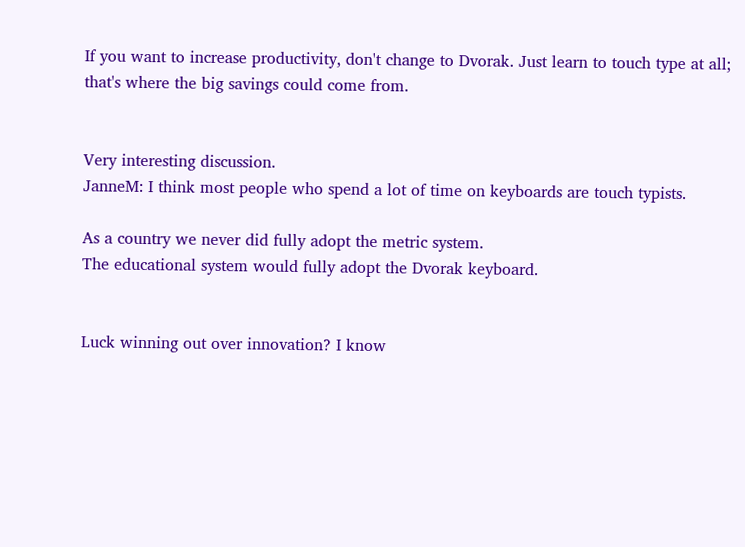If you want to increase productivity, don't change to Dvorak. Just learn to touch type at all; that's where the big savings could come from.


Very interesting discussion.
JanneM: I think most people who spend a lot of time on keyboards are touch typists.

As a country we never did fully adopt the metric system.
The educational system would fully adopt the Dvorak keyboard.


Luck winning out over innovation? I know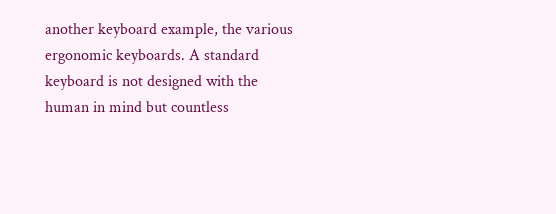another keyboard example, the various ergonomic keyboards. A standard keyboard is not designed with the human in mind but countless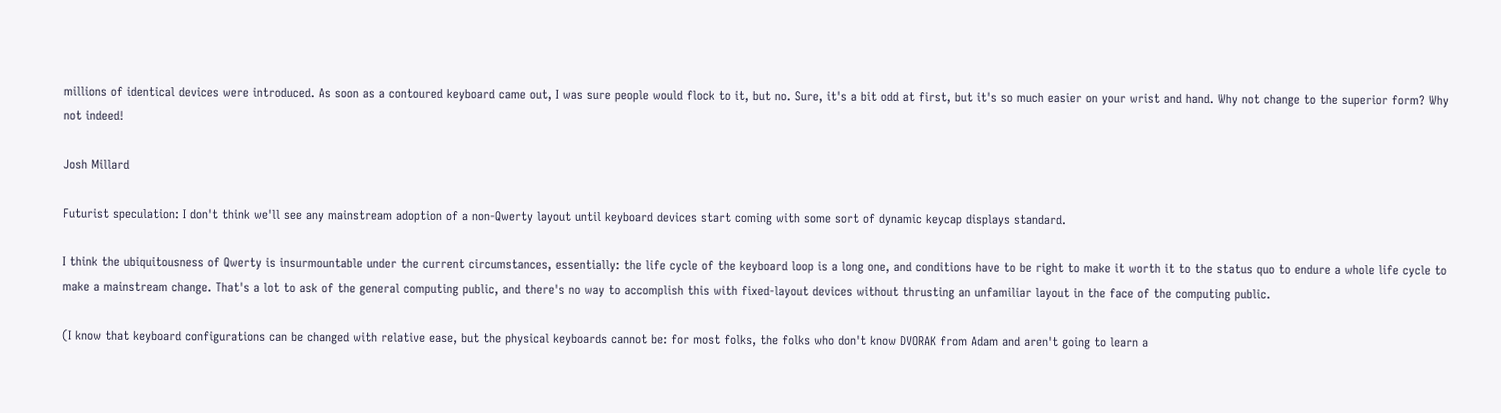millions of identical devices were introduced. As soon as a contoured keyboard came out, I was sure people would flock to it, but no. Sure, it's a bit odd at first, but it's so much easier on your wrist and hand. Why not change to the superior form? Why not indeed!

Josh Millard

Futurist speculation: I don't think we'll see any mainstream adoption of a non-Qwerty layout until keyboard devices start coming with some sort of dynamic keycap displays standard.

I think the ubiquitousness of Qwerty is insurmountable under the current circumstances, essentially: the life cycle of the keyboard loop is a long one, and conditions have to be right to make it worth it to the status quo to endure a whole life cycle to make a mainstream change. That's a lot to ask of the general computing public, and there's no way to accomplish this with fixed-layout devices without thrusting an unfamiliar layout in the face of the computing public.

(I know that keyboard configurations can be changed with relative ease, but the physical keyboards cannot be: for most folks, the folks who don't know DVORAK from Adam and aren't going to learn a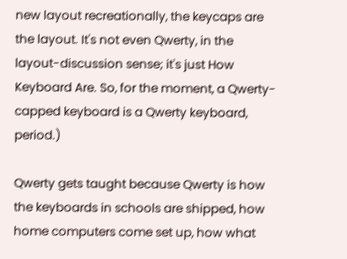new layout recreationally, the keycaps are the layout. It's not even Qwerty, in the layout-discussion sense; it's just How Keyboard Are. So, for the moment, a Qwerty-capped keyboard is a Qwerty keyboard, period.)

Qwerty gets taught because Qwerty is how the keyboards in schools are shipped, how home computers come set up, how what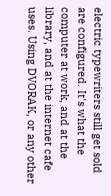electric typewriters still get sold are configured. It's what the computer at work, and at the library, and at the internet cafe uses. Using DVORAK, or any other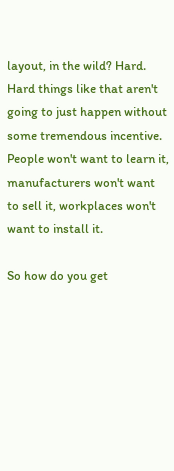layout, in the wild? Hard. Hard things like that aren't going to just happen without some tremendous incentive. People won't want to learn it, manufacturers won't want to sell it, workplaces won't want to install it.

So how do you get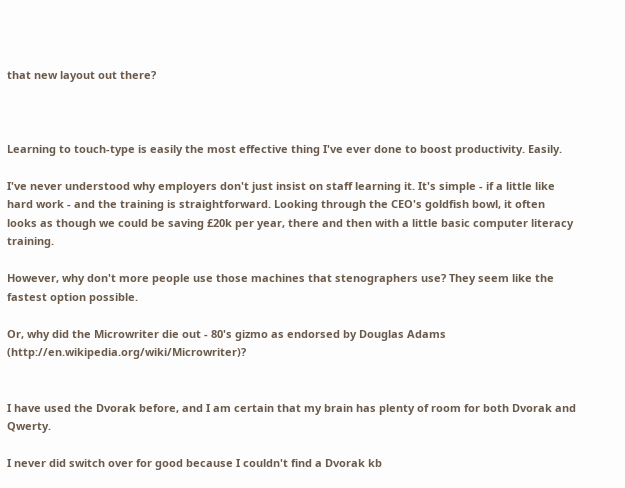that new layout out there?



Learning to touch-type is easily the most effective thing I've ever done to boost productivity. Easily.

I've never understood why employers don't just insist on staff learning it. It's simple - if a little like hard work - and the training is straightforward. Looking through the CEO's goldfish bowl, it often looks as though we could be saving £20k per year, there and then with a little basic computer literacy training.

However, why don't more people use those machines that stenographers use? They seem like the fastest option possible.

Or, why did the Microwriter die out - 80's gizmo as endorsed by Douglas Adams (http://en.wikipedia.org/wiki/Microwriter)?


I have used the Dvorak before, and I am certain that my brain has plenty of room for both Dvorak and Qwerty.

I never did switch over for good because I couldn't find a Dvorak kb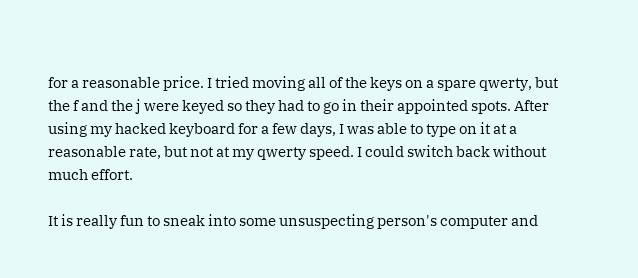for a reasonable price. I tried moving all of the keys on a spare qwerty, but the f and the j were keyed so they had to go in their appointed spots. After using my hacked keyboard for a few days, I was able to type on it at a reasonable rate, but not at my qwerty speed. I could switch back without much effort.

It is really fun to sneak into some unsuspecting person's computer and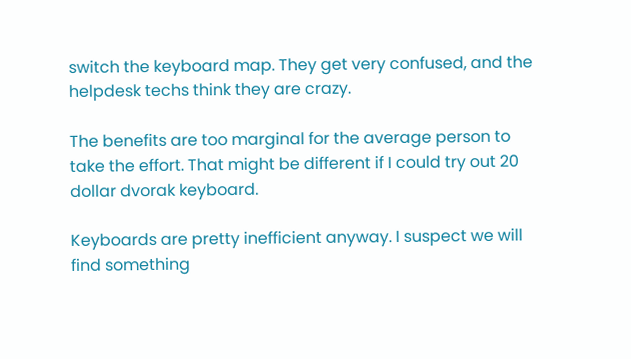switch the keyboard map. They get very confused, and the helpdesk techs think they are crazy.

The benefits are too marginal for the average person to take the effort. That might be different if I could try out 20 dollar dvorak keyboard.

Keyboards are pretty inefficient anyway. I suspect we will find something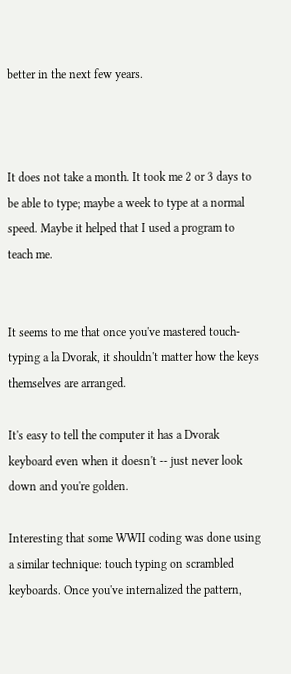better in the next few years.



It does not take a month. It took me 2 or 3 days to be able to type; maybe a week to type at a normal speed. Maybe it helped that I used a program to teach me.


It seems to me that once you've mastered touch-typing a la Dvorak, it shouldn't matter how the keys themselves are arranged.

It's easy to tell the computer it has a Dvorak keyboard even when it doesn't -- just never look down and you're golden.

Interesting that some WWII coding was done using a similar technique: touch typing on scrambled keyboards. Once you've internalized the pattern,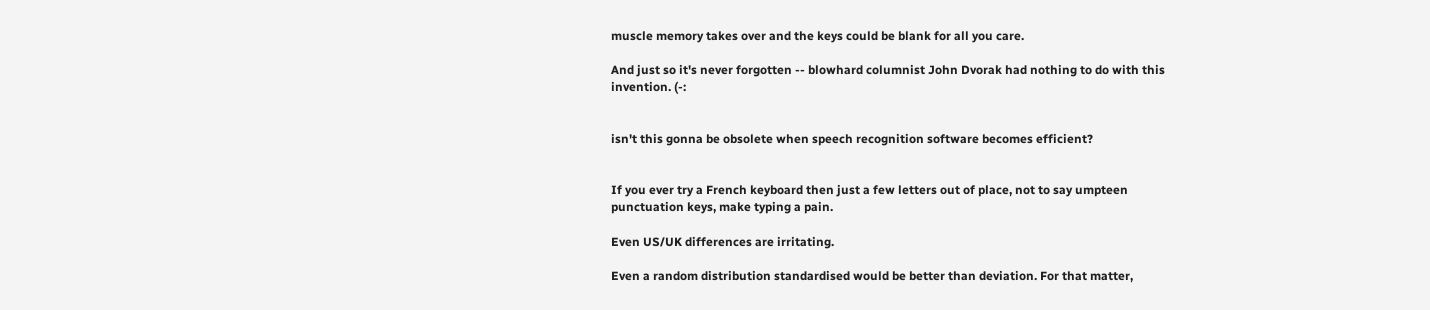muscle memory takes over and the keys could be blank for all you care.

And just so it's never forgotten -- blowhard columnist John Dvorak had nothing to do with this invention. (-:


isn't this gonna be obsolete when speech recognition software becomes efficient?


If you ever try a French keyboard then just a few letters out of place, not to say umpteen punctuation keys, make typing a pain.

Even US/UK differences are irritating.

Even a random distribution standardised would be better than deviation. For that matter,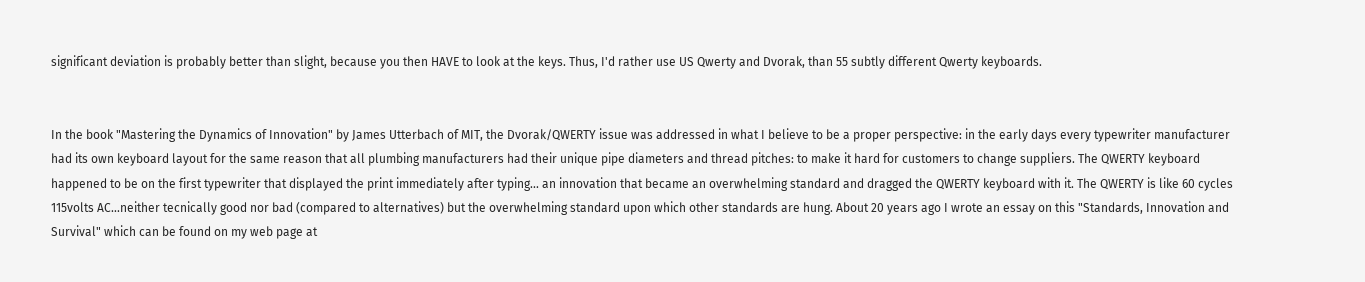significant deviation is probably better than slight, because you then HAVE to look at the keys. Thus, I'd rather use US Qwerty and Dvorak, than 55 subtly different Qwerty keyboards.


In the book "Mastering the Dynamics of Innovation" by James Utterbach of MIT, the Dvorak/QWERTY issue was addressed in what I believe to be a proper perspective: in the early days every typewriter manufacturer had its own keyboard layout for the same reason that all plumbing manufacturers had their unique pipe diameters and thread pitches: to make it hard for customers to change suppliers. The QWERTY keyboard happened to be on the first typewriter that displayed the print immediately after typing... an innovation that became an overwhelming standard and dragged the QWERTY keyboard with it. The QWERTY is like 60 cycles 115volts AC...neither tecnically good nor bad (compared to alternatives) but the overwhelming standard upon which other standards are hung. About 20 years ago I wrote an essay on this "Standards, Innovation and Survival" which can be found on my web page at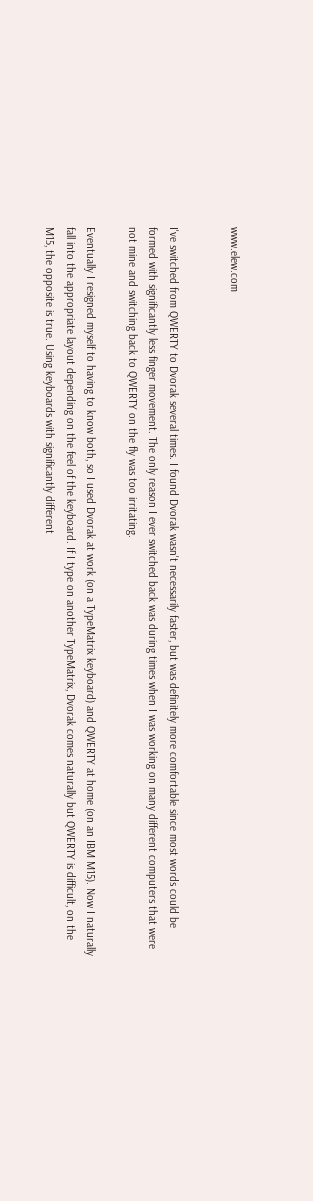www.elew.com


I've switched from QWERTY to Dvorak several times. I found Dvorak wasn't necessarily faster, but was definitely more comfortable since most words could be formed with significantly less finger movement. The only reason I ever switched back was during times when I was working on many different computers that were not mine and switching back to QWERTY on the fly was too irritating.

Eventually I resigned myself to having to know both, so I used Dvorak at work (on a TypeMatrix keyboard) and QWERTY at home (on an IBM M15). Now I naturally fall into the appropriate layout depending on the feel of the keyboard. If I type on another TypeMatrix, Dvorak comes naturally but QWERTY is difficult, on the M15, the opposite is true. Using keyboards with significantly different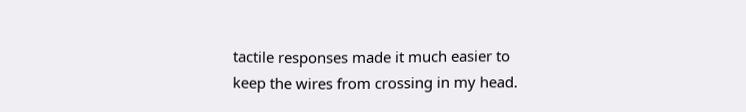tactile responses made it much easier to keep the wires from crossing in my head.